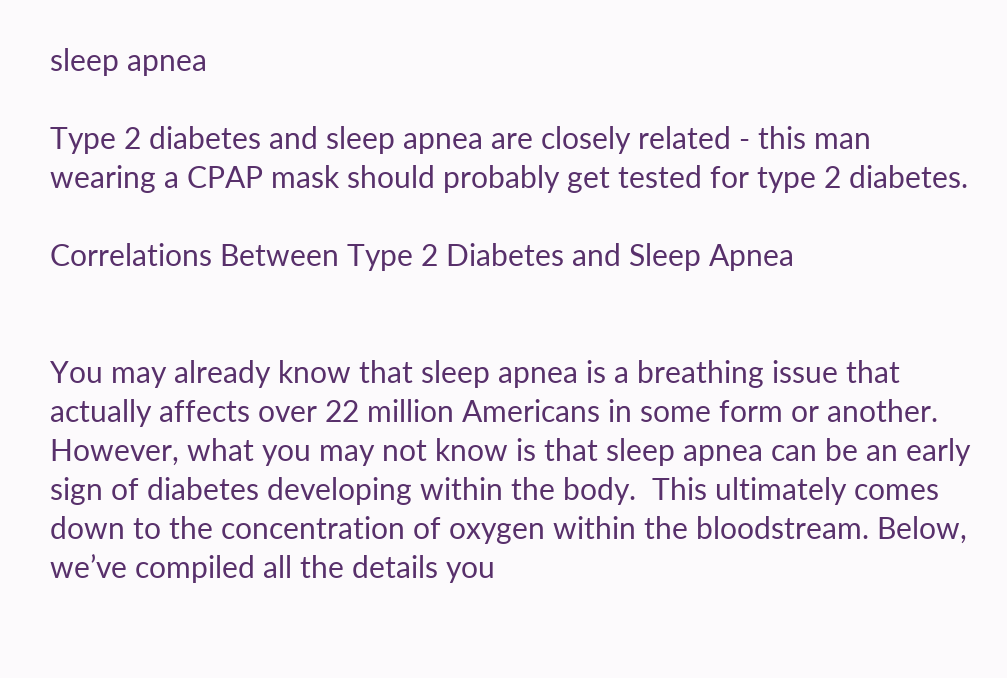sleep apnea

Type 2 diabetes and sleep apnea are closely related - this man wearing a CPAP mask should probably get tested for type 2 diabetes.

Correlations Between Type 2 Diabetes and Sleep Apnea


You may already know that sleep apnea is a breathing issue that actually affects over 22 million Americans in some form or another. However, what you may not know is that sleep apnea can be an early sign of diabetes developing within the body.  This ultimately comes down to the concentration of oxygen within the bloodstream. Below, we’ve compiled all the details you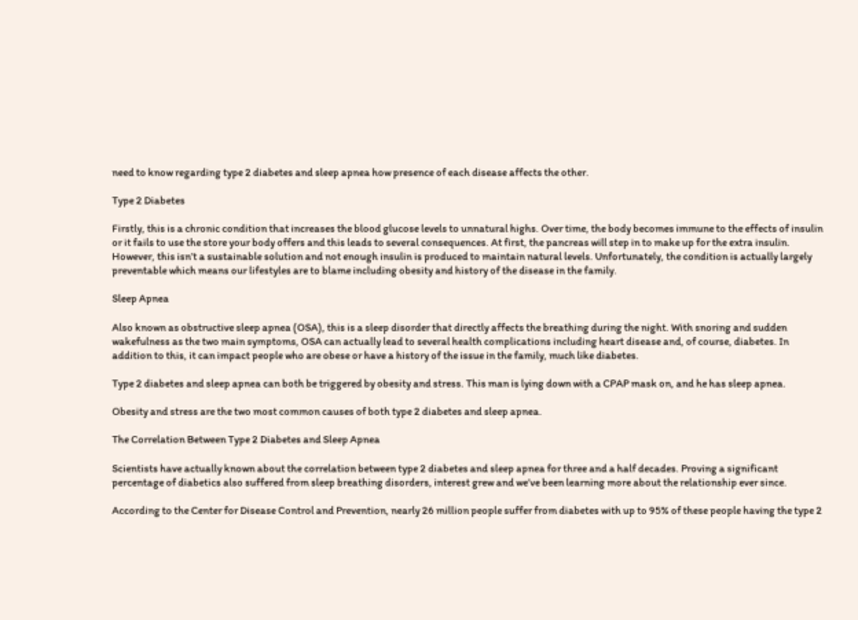need to know regarding type 2 diabetes and sleep apnea how presence of each disease affects the other.

Type 2 Diabetes

Firstly, this is a chronic condition that increases the blood glucose levels to unnatural highs. Over time, the body becomes immune to the effects of insulin or it fails to use the store your body offers and this leads to several consequences. At first, the pancreas will step in to make up for the extra insulin. However, this isn’t a sustainable solution and not enough insulin is produced to maintain natural levels. Unfortunately, the condition is actually largely preventable which means our lifestyles are to blame including obesity and history of the disease in the family.

Sleep Apnea

Also known as obstructive sleep apnea (OSA), this is a sleep disorder that directly affects the breathing during the night. With snoring and sudden wakefulness as the two main symptoms, OSA can actually lead to several health complications including heart disease and, of course, diabetes. In addition to this, it can impact people who are obese or have a history of the issue in the family, much like diabetes.

Type 2 diabetes and sleep apnea can both be triggered by obesity and stress. This man is lying down with a CPAP mask on, and he has sleep apnea.

Obesity and stress are the two most common causes of both type 2 diabetes and sleep apnea.

The Correlation Between Type 2 Diabetes and Sleep Apnea

Scientists have actually known about the correlation between type 2 diabetes and sleep apnea for three and a half decades. Proving a significant percentage of diabetics also suffered from sleep breathing disorders, interest grew and we’ve been learning more about the relationship ever since.

According to the Center for Disease Control and Prevention, nearly 26 million people suffer from diabetes with up to 95% of these people having the type 2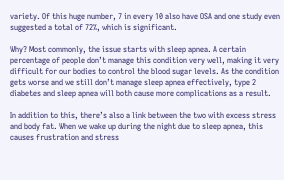variety. Of this huge number, 7 in every 10 also have OSA and one study even suggested a total of 72%, which is significant.

Why? Most commonly, the issue starts with sleep apnea. A certain percentage of people don’t manage this condition very well, making it very difficult for our bodies to control the blood sugar levels. As the condition gets worse and we still don’t manage sleep apnea effectively, type 2 diabetes and sleep apnea will both cause more complications as a result.

In addition to this, there’s also a link between the two with excess stress and body fat. When we wake up during the night due to sleep apnea, this causes frustration and stress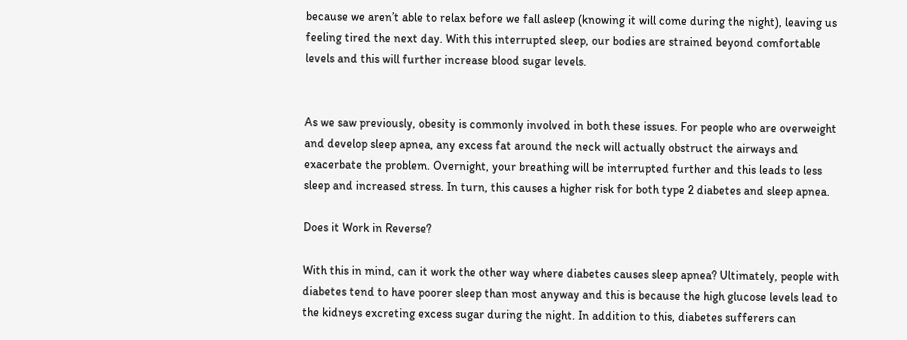because we aren’t able to relax before we fall asleep (knowing it will come during the night), leaving us feeling tired the next day. With this interrupted sleep, our bodies are strained beyond comfortable levels and this will further increase blood sugar levels.


As we saw previously, obesity is commonly involved in both these issues. For people who are overweight and develop sleep apnea, any excess fat around the neck will actually obstruct the airways and exacerbate the problem. Overnight, your breathing will be interrupted further and this leads to less sleep and increased stress. In turn, this causes a higher risk for both type 2 diabetes and sleep apnea.

Does it Work in Reverse?

With this in mind, can it work the other way where diabetes causes sleep apnea? Ultimately, people with diabetes tend to have poorer sleep than most anyway and this is because the high glucose levels lead to the kidneys excreting excess sugar during the night. In addition to this, diabetes sufferers can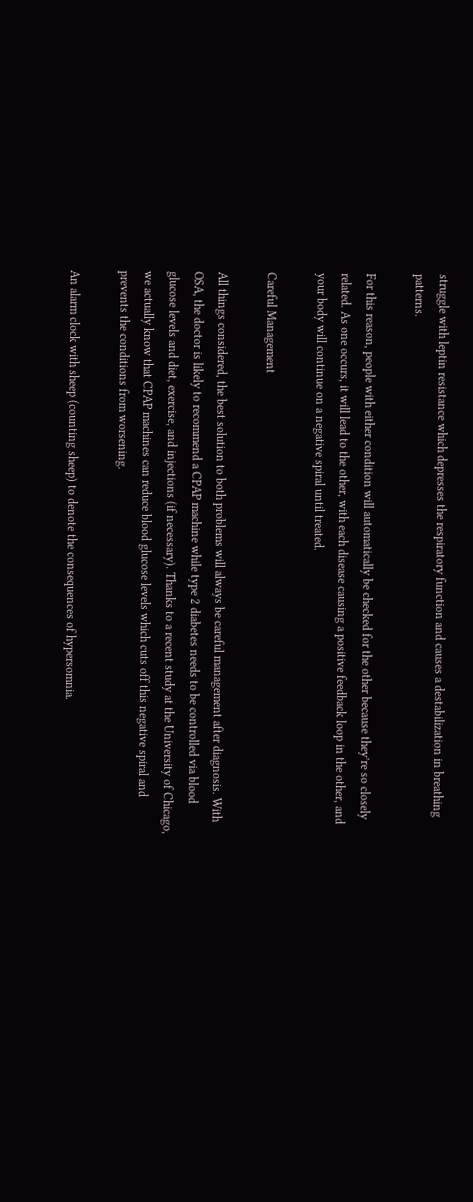struggle with leptin resistance which depresses the respiratory function and causes a destabilization in breathing patterns.

For this reason, people with either condition will automatically be checked for the other because they’re so closely related. As one occurs, it will lead to the other, with each disease causing a positive feedback loop in the other, and your body will continue on a negative spiral until treated.

Careful Management

All things considered, the best solution to both problems will always be careful management after diagnosis. With OSA, the doctor is likely to recommend a CPAP machine while type 2 diabetes needs to be controlled via blood glucose levels and diet, exercise, and injections (if necessary). Thanks to a recent study at the University of Chicago, we actually know that CPAP machines can reduce blood glucose levels which cuts off this negative spiral and prevents the conditions from worsening.

An alarm clock with sheep (counting sheep) to denote the consequences of hypersomnia.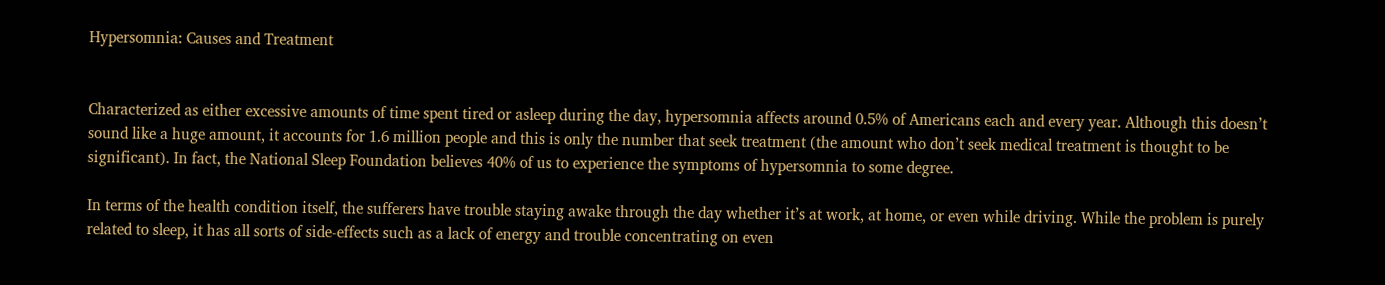Hypersomnia: Causes and Treatment


Characterized as either excessive amounts of time spent tired or asleep during the day, hypersomnia affects around 0.5% of Americans each and every year. Although this doesn’t sound like a huge amount, it accounts for 1.6 million people and this is only the number that seek treatment (the amount who don’t seek medical treatment is thought to be significant). In fact, the National Sleep Foundation believes 40% of us to experience the symptoms of hypersomnia to some degree.

In terms of the health condition itself, the sufferers have trouble staying awake through the day whether it’s at work, at home, or even while driving. While the problem is purely related to sleep, it has all sorts of side-effects such as a lack of energy and trouble concentrating on even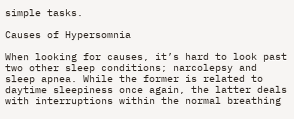simple tasks.

Causes of Hypersomnia

When looking for causes, it’s hard to look past two other sleep conditions; narcolepsy and sleep apnea. While the former is related to daytime sleepiness once again, the latter deals with interruptions within the normal breathing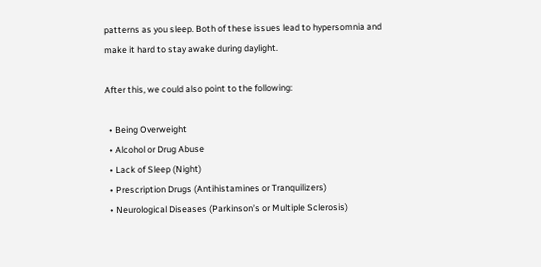patterns as you sleep. Both of these issues lead to hypersomnia and make it hard to stay awake during daylight.

After this, we could also point to the following:

  • Being Overweight
  • Alcohol or Drug Abuse
  • Lack of Sleep (Night)
  • Prescription Drugs (Antihistamines or Tranquilizers)
  • Neurological Diseases (Parkinson’s or Multiple Sclerosis)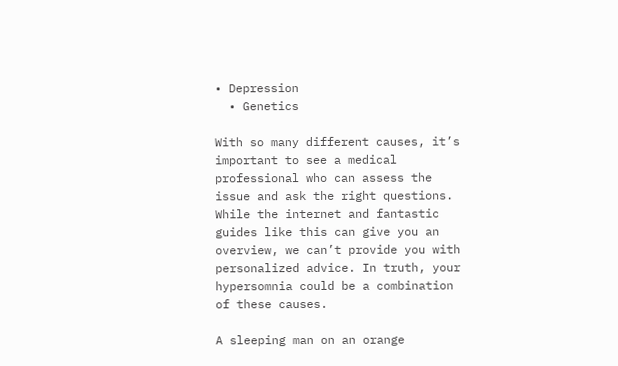• Depression
  • Genetics

With so many different causes, it’s important to see a medical professional who can assess the issue and ask the right questions. While the internet and fantastic guides like this can give you an overview, we can’t provide you with personalized advice. In truth, your hypersomnia could be a combination of these causes.

A sleeping man on an orange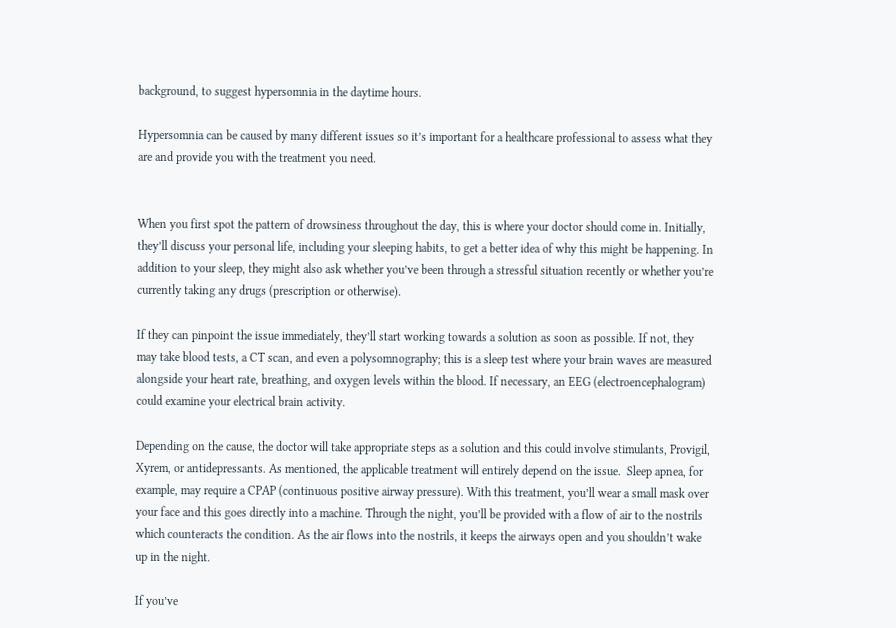background, to suggest hypersomnia in the daytime hours.

Hypersomnia can be caused by many different issues so it’s important for a healthcare professional to assess what they are and provide you with the treatment you need.


When you first spot the pattern of drowsiness throughout the day, this is where your doctor should come in. Initially, they’ll discuss your personal life, including your sleeping habits, to get a better idea of why this might be happening. In addition to your sleep, they might also ask whether you’ve been through a stressful situation recently or whether you’re currently taking any drugs (prescription or otherwise).

If they can pinpoint the issue immediately, they’ll start working towards a solution as soon as possible. If not, they may take blood tests, a CT scan, and even a polysomnography; this is a sleep test where your brain waves are measured alongside your heart rate, breathing, and oxygen levels within the blood. If necessary, an EEG (electroencephalogram) could examine your electrical brain activity.

Depending on the cause, the doctor will take appropriate steps as a solution and this could involve stimulants, Provigil, Xyrem, or antidepressants. As mentioned, the applicable treatment will entirely depend on the issue.  Sleep apnea, for example, may require a CPAP (continuous positive airway pressure). With this treatment, you’ll wear a small mask over your face and this goes directly into a machine. Through the night, you’ll be provided with a flow of air to the nostrils which counteracts the condition. As the air flows into the nostrils, it keeps the airways open and you shouldn’t wake up in the night.

If you’ve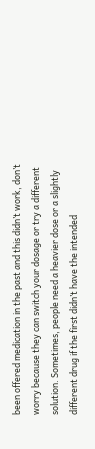been offered medication in the past and this didn’t work, don’t worry because they can switch your dosage or try a different solution. Sometimes, people need a heavier dose or a slightly different drug if the first didn’t have the intended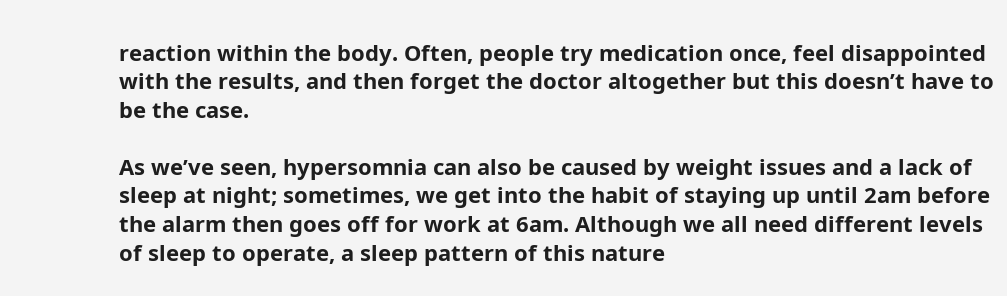reaction within the body. Often, people try medication once, feel disappointed with the results, and then forget the doctor altogether but this doesn’t have to be the case.

As we’ve seen, hypersomnia can also be caused by weight issues and a lack of sleep at night; sometimes, we get into the habit of staying up until 2am before the alarm then goes off for work at 6am. Although we all need different levels of sleep to operate, a sleep pattern of this nature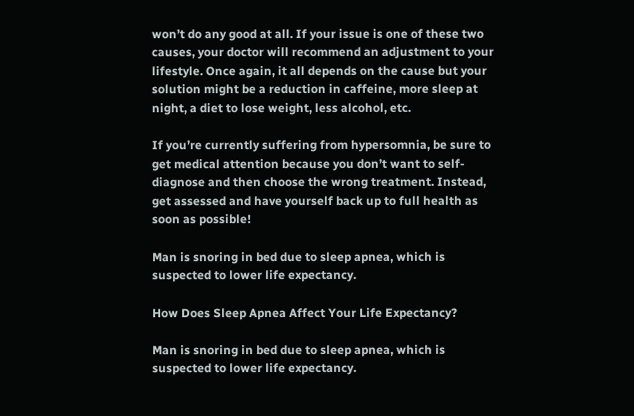won’t do any good at all. If your issue is one of these two causes, your doctor will recommend an adjustment to your lifestyle. Once again, it all depends on the cause but your solution might be a reduction in caffeine, more sleep at night, a diet to lose weight, less alcohol, etc.

If you’re currently suffering from hypersomnia, be sure to get medical attention because you don’t want to self-diagnose and then choose the wrong treatment. Instead, get assessed and have yourself back up to full health as soon as possible!

Man is snoring in bed due to sleep apnea, which is suspected to lower life expectancy.

How Does Sleep Apnea Affect Your Life Expectancy?

Man is snoring in bed due to sleep apnea, which is suspected to lower life expectancy.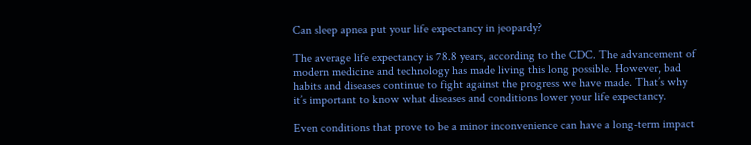Can sleep apnea put your life expectancy in jeopardy?

The average life expectancy is 78.8 years, according to the CDC. The advancement of modern medicine and technology has made living this long possible. However, bad habits and diseases continue to fight against the progress we have made. That’s why it’s important to know what diseases and conditions lower your life expectancy.

Even conditions that prove to be a minor inconvenience can have a long-term impact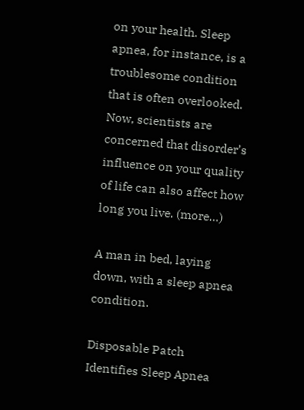on your health. Sleep apnea, for instance, is a troublesome condition that is often overlooked. Now, scientists are concerned that disorder’s influence on your quality of life can also affect how long you live. (more…)

A man in bed, laying down, with a sleep apnea condition.

Disposable Patch Identifies Sleep Apnea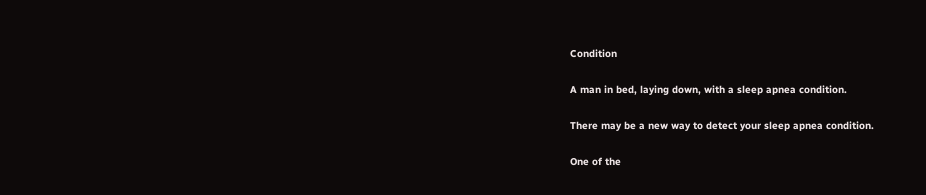Condition

A man in bed, laying down, with a sleep apnea condition.

There may be a new way to detect your sleep apnea condition.

One of the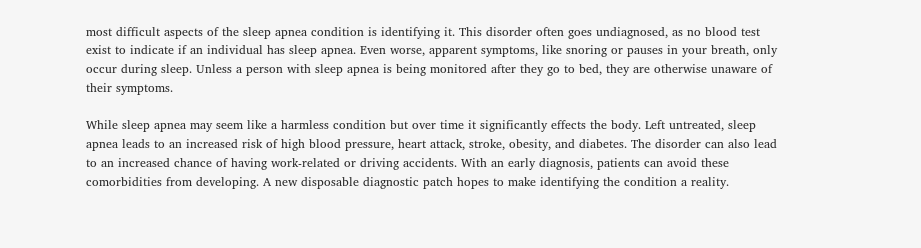most difficult aspects of the sleep apnea condition is identifying it. This disorder often goes undiagnosed, as no blood test exist to indicate if an individual has sleep apnea. Even worse, apparent symptoms, like snoring or pauses in your breath, only occur during sleep. Unless a person with sleep apnea is being monitored after they go to bed, they are otherwise unaware of their symptoms.

While sleep apnea may seem like a harmless condition but over time it significantly effects the body. Left untreated, sleep apnea leads to an increased risk of high blood pressure, heart attack, stroke, obesity, and diabetes. The disorder can also lead to an increased chance of having work-related or driving accidents. With an early diagnosis, patients can avoid these comorbidities from developing. A new disposable diagnostic patch hopes to make identifying the condition a reality.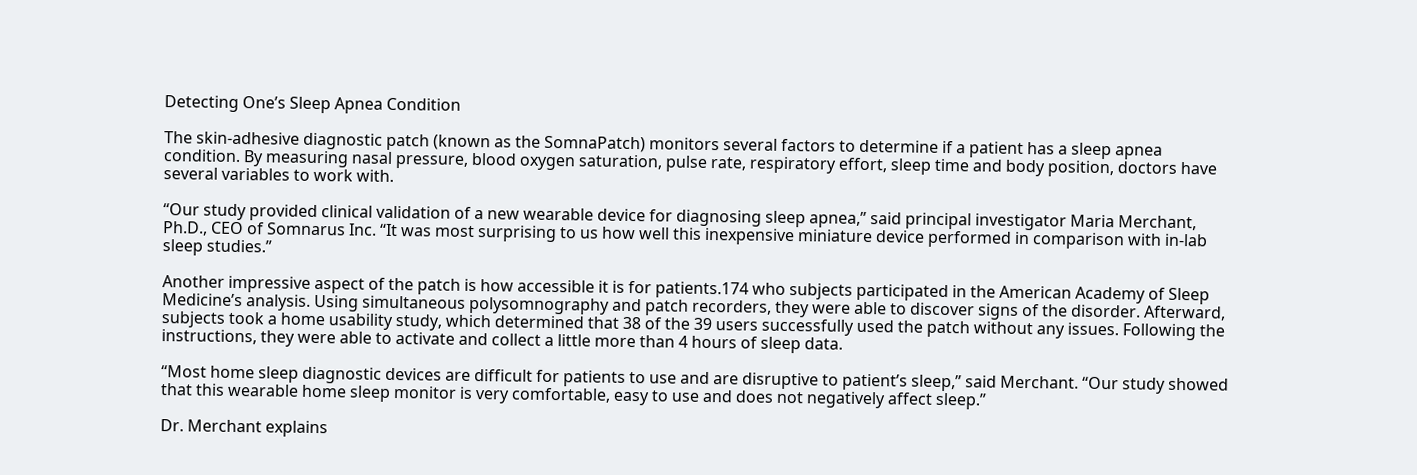Detecting One’s Sleep Apnea Condition

The skin-adhesive diagnostic patch (known as the SomnaPatch) monitors several factors to determine if a patient has a sleep apnea condition. By measuring nasal pressure, blood oxygen saturation, pulse rate, respiratory effort, sleep time and body position, doctors have several variables to work with.

“Our study provided clinical validation of a new wearable device for diagnosing sleep apnea,” said principal investigator Maria Merchant, Ph.D., CEO of Somnarus Inc. “It was most surprising to us how well this inexpensive miniature device performed in comparison with in-lab sleep studies.”

Another impressive aspect of the patch is how accessible it is for patients.174 who subjects participated in the American Academy of Sleep Medicine’s analysis. Using simultaneous polysomnography and patch recorders, they were able to discover signs of the disorder. Afterward, subjects took a home usability study, which determined that 38 of the 39 users successfully used the patch without any issues. Following the instructions, they were able to activate and collect a little more than 4 hours of sleep data.

“Most home sleep diagnostic devices are difficult for patients to use and are disruptive to patient’s sleep,” said Merchant. “Our study showed that this wearable home sleep monitor is very comfortable, easy to use and does not negatively affect sleep.”

Dr. Merchant explains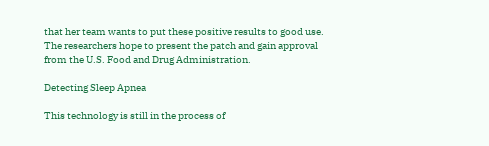that her team wants to put these positive results to good use. The researchers hope to present the patch and gain approval from the U.S. Food and Drug Administration.

Detecting Sleep Apnea

This technology is still in the process of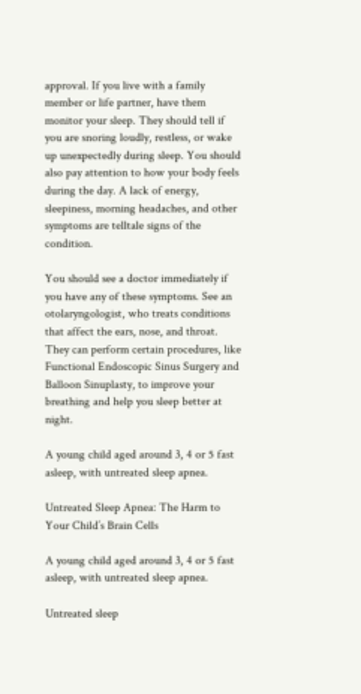approval. If you live with a family member or life partner, have them monitor your sleep. They should tell if you are snoring loudly, restless, or wake up unexpectedly during sleep. You should also pay attention to how your body feels during the day. A lack of energy, sleepiness, morning headaches, and other symptoms are telltale signs of the condition.

You should see a doctor immediately if you have any of these symptoms. See an otolaryngologist, who treats conditions that affect the ears, nose, and throat. They can perform certain procedures, like Functional Endoscopic Sinus Surgery and Balloon Sinuplasty, to improve your breathing and help you sleep better at night.

A young child aged around 3, 4 or 5 fast asleep, with untreated sleep apnea.

Untreated Sleep Apnea: The Harm to Your Child’s Brain Cells

A young child aged around 3, 4 or 5 fast asleep, with untreated sleep apnea.

Untreated sleep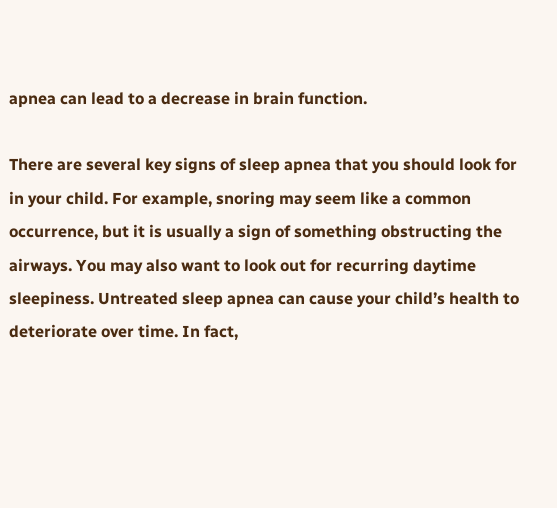apnea can lead to a decrease in brain function.

There are several key signs of sleep apnea that you should look for in your child. For example, snoring may seem like a common occurrence, but it is usually a sign of something obstructing the airways. You may also want to look out for recurring daytime sleepiness. Untreated sleep apnea can cause your child’s health to deteriorate over time. In fact,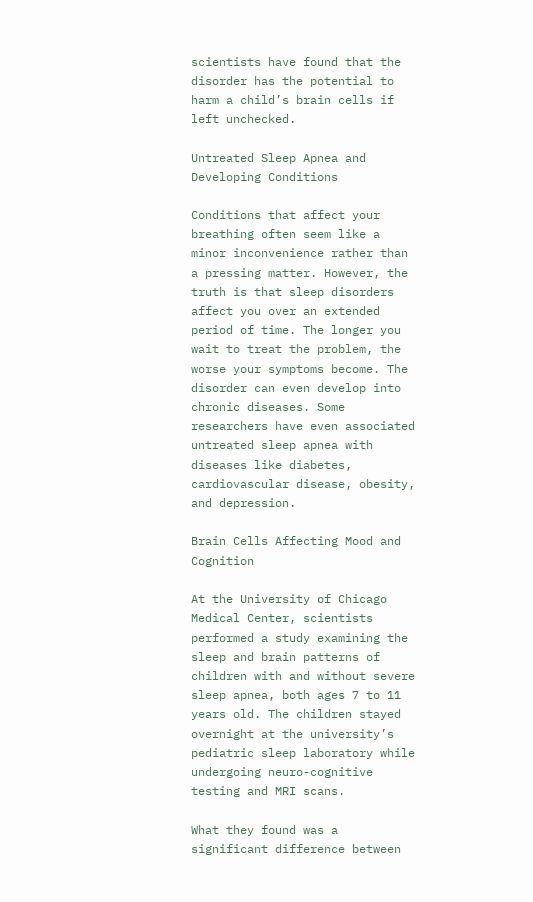scientists have found that the disorder has the potential to harm a child’s brain cells if left unchecked.

Untreated Sleep Apnea and Developing Conditions

Conditions that affect your breathing often seem like a minor inconvenience rather than a pressing matter. However, the truth is that sleep disorders affect you over an extended period of time. The longer you wait to treat the problem, the worse your symptoms become. The disorder can even develop into chronic diseases. Some researchers have even associated untreated sleep apnea with diseases like diabetes, cardiovascular disease, obesity, and depression.

Brain Cells Affecting Mood and Cognition

At the University of Chicago Medical Center, scientists performed a study examining the sleep and brain patterns of children with and without severe sleep apnea, both ages 7 to 11 years old. The children stayed overnight at the university’s pediatric sleep laboratory while undergoing neuro-cognitive testing and MRI scans.

What they found was a significant difference between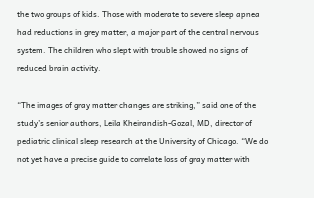the two groups of kids. Those with moderate to severe sleep apnea had reductions in grey matter, a major part of the central nervous system. The children who slept with trouble showed no signs of reduced brain activity.

“The images of gray matter changes are striking,” said one of the study’s senior authors, Leila Kheirandish-Gozal, MD, director of pediatric clinical sleep research at the University of Chicago. “We do not yet have a precise guide to correlate loss of gray matter with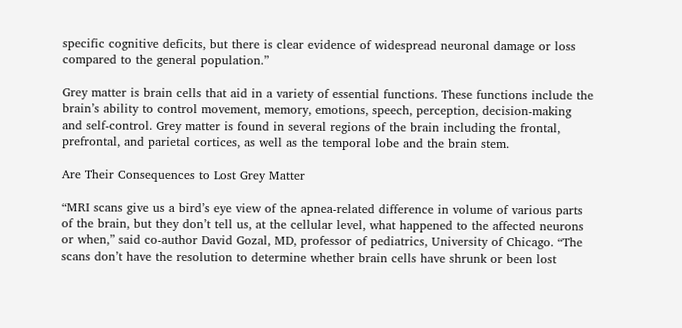specific cognitive deficits, but there is clear evidence of widespread neuronal damage or loss compared to the general population.”

Grey matter is brain cells that aid in a variety of essential functions. These functions include the brain’s ability to control movement, memory, emotions, speech, perception, decision-making and self-control. Grey matter is found in several regions of the brain including the frontal, prefrontal, and parietal cortices, as well as the temporal lobe and the brain stem.

Are Their Consequences to Lost Grey Matter

“MRI scans give us a bird’s eye view of the apnea-related difference in volume of various parts of the brain, but they don’t tell us, at the cellular level, what happened to the affected neurons or when,” said co-author David Gozal, MD, professor of pediatrics, University of Chicago. “The scans don’t have the resolution to determine whether brain cells have shrunk or been lost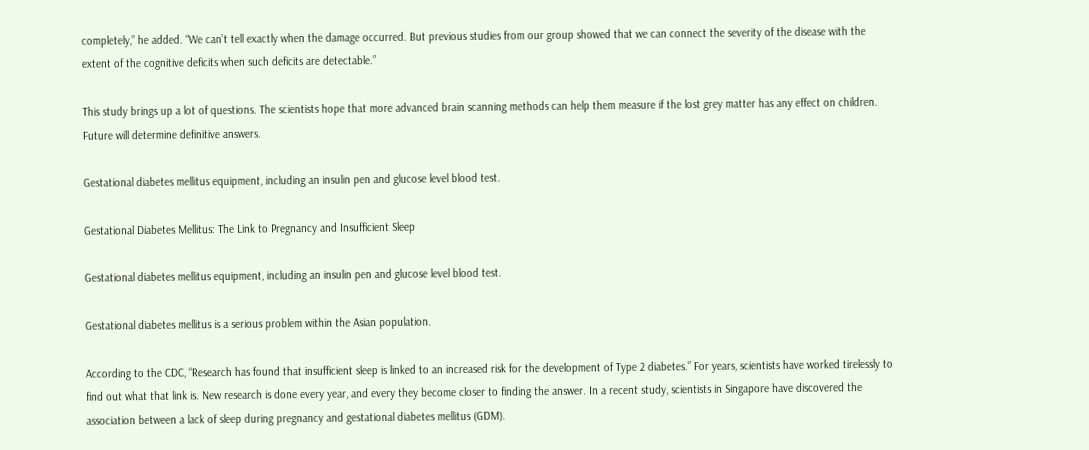completely,” he added. “We can’t tell exactly when the damage occurred. But previous studies from our group showed that we can connect the severity of the disease with the extent of the cognitive deficits when such deficits are detectable.”

This study brings up a lot of questions. The scientists hope that more advanced brain scanning methods can help them measure if the lost grey matter has any effect on children. Future will determine definitive answers.

Gestational diabetes mellitus equipment, including an insulin pen and glucose level blood test.

Gestational Diabetes Mellitus: The Link to Pregnancy and Insufficient Sleep

Gestational diabetes mellitus equipment, including an insulin pen and glucose level blood test.

Gestational diabetes mellitus is a serious problem within the Asian population.

According to the CDC, “Research has found that insufficient sleep is linked to an increased risk for the development of Type 2 diabetes.” For years, scientists have worked tirelessly to find out what that link is. New research is done every year, and every they become closer to finding the answer. In a recent study, scientists in Singapore have discovered the association between a lack of sleep during pregnancy and gestational diabetes mellitus (GDM).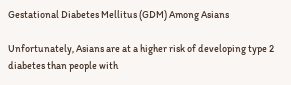Gestational Diabetes Mellitus (GDM) Among Asians

Unfortunately, Asians are at a higher risk of developing type 2 diabetes than people with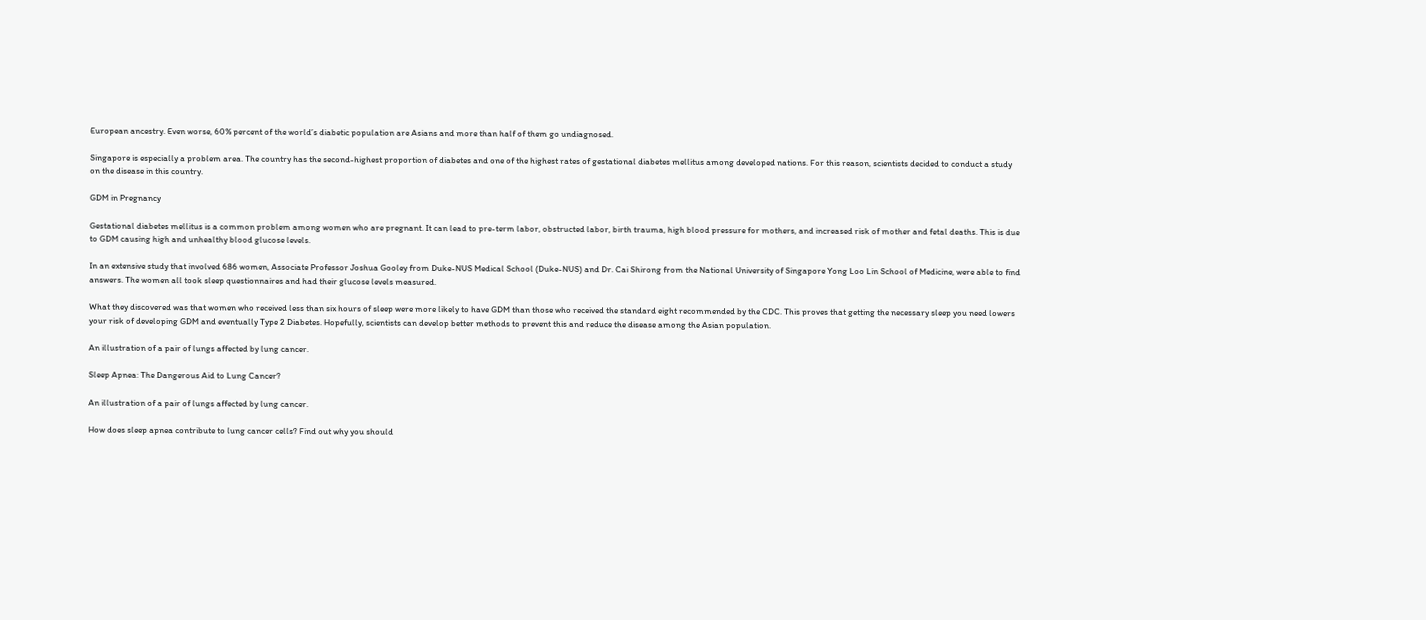European ancestry. Even worse, 60% percent of the world’s diabetic population are Asians and more than half of them go undiagnosed.

Singapore is especially a problem area. The country has the second-highest proportion of diabetes and one of the highest rates of gestational diabetes mellitus among developed nations. For this reason, scientists decided to conduct a study on the disease in this country.

GDM in Pregnancy

Gestational diabetes mellitus is a common problem among women who are pregnant. It can lead to pre-term labor, obstructed labor, birth trauma, high blood pressure for mothers, and increased risk of mother and fetal deaths. This is due to GDM causing high and unhealthy blood glucose levels.

In an extensive study that involved 686 women, Associate Professor Joshua Gooley from Duke-NUS Medical School (Duke-NUS) and Dr. Cai Shirong from the National University of Singapore Yong Loo Lin School of Medicine, were able to find answers. The women all took sleep questionnaires and had their glucose levels measured.

What they discovered was that women who received less than six hours of sleep were more likely to have GDM than those who received the standard eight recommended by the CDC. This proves that getting the necessary sleep you need lowers your risk of developing GDM and eventually Type 2 Diabetes. Hopefully, scientists can develop better methods to prevent this and reduce the disease among the Asian population.

An illustration of a pair of lungs affected by lung cancer.

Sleep Apnea: The Dangerous Aid to Lung Cancer?

An illustration of a pair of lungs affected by lung cancer.

How does sleep apnea contribute to lung cancer cells? Find out why you should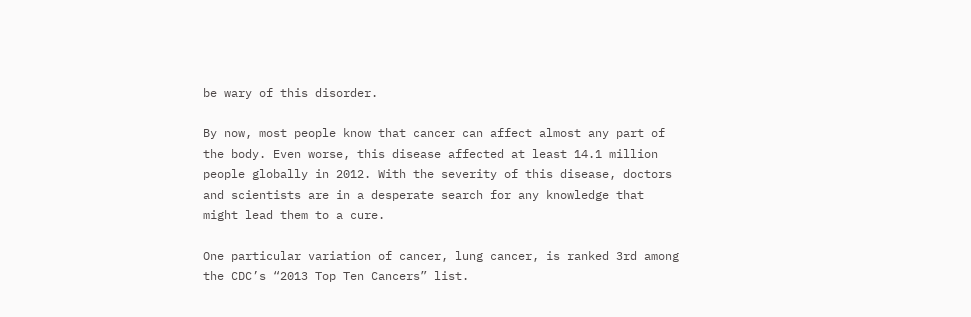be wary of this disorder.

By now, most people know that cancer can affect almost any part of the body. Even worse, this disease affected at least 14.1 million people globally in 2012. With the severity of this disease, doctors and scientists are in a desperate search for any knowledge that might lead them to a cure.

One particular variation of cancer, lung cancer, is ranked 3rd among the CDC’s “2013 Top Ten Cancers” list.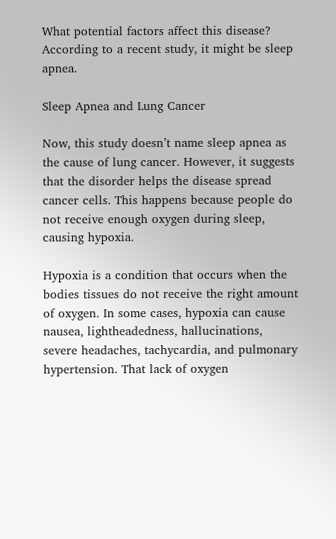What potential factors affect this disease? According to a recent study, it might be sleep apnea.

Sleep Apnea and Lung Cancer

Now, this study doesn’t name sleep apnea as the cause of lung cancer. However, it suggests that the disorder helps the disease spread cancer cells. This happens because people do not receive enough oxygen during sleep, causing hypoxia.

Hypoxia is a condition that occurs when the bodies tissues do not receive the right amount of oxygen. In some cases, hypoxia can cause nausea, lightheadedness, hallucinations, severe headaches, tachycardia, and pulmonary hypertension. That lack of oxygen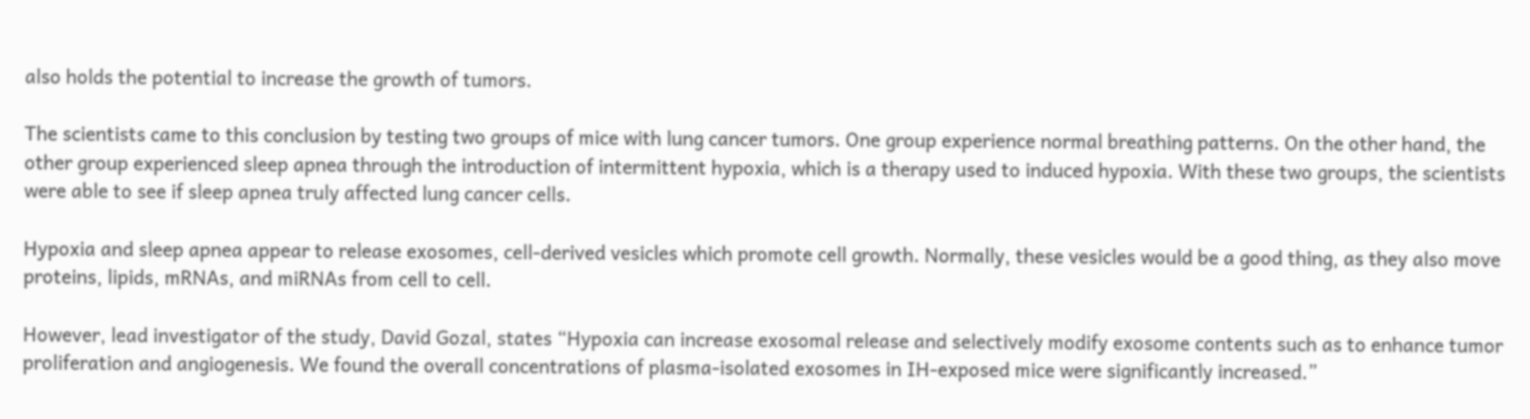also holds the potential to increase the growth of tumors.

The scientists came to this conclusion by testing two groups of mice with lung cancer tumors. One group experience normal breathing patterns. On the other hand, the other group experienced sleep apnea through the introduction of intermittent hypoxia, which is a therapy used to induced hypoxia. With these two groups, the scientists were able to see if sleep apnea truly affected lung cancer cells.

Hypoxia and sleep apnea appear to release exosomes, cell-derived vesicles which promote cell growth. Normally, these vesicles would be a good thing, as they also move proteins, lipids, mRNAs, and miRNAs from cell to cell.

However, lead investigator of the study, David Gozal, states “Hypoxia can increase exosomal release and selectively modify exosome contents such as to enhance tumor proliferation and angiogenesis. We found the overall concentrations of plasma-isolated exosomes in IH-exposed mice were significantly increased.”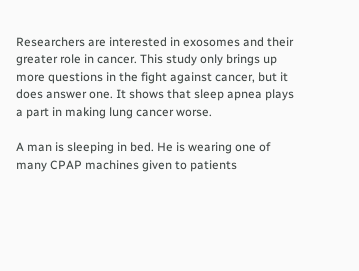Researchers are interested in exosomes and their greater role in cancer. This study only brings up more questions in the fight against cancer, but it does answer one. It shows that sleep apnea plays a part in making lung cancer worse.

A man is sleeping in bed. He is wearing one of many CPAP machines given to patients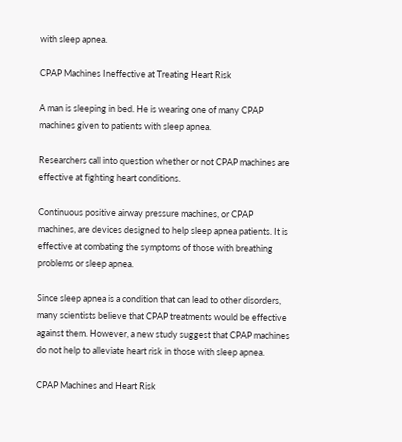with sleep apnea.

CPAP Machines Ineffective at Treating Heart Risk

A man is sleeping in bed. He is wearing one of many CPAP machines given to patients with sleep apnea.

Researchers call into question whether or not CPAP machines are effective at fighting heart conditions.

Continuous positive airway pressure machines, or CPAP machines, are devices designed to help sleep apnea patients. It is effective at combating the symptoms of those with breathing problems or sleep apnea.

Since sleep apnea is a condition that can lead to other disorders, many scientists believe that CPAP treatments would be effective against them. However, a new study suggest that CPAP machines do not help to alleviate heart risk in those with sleep apnea.

CPAP Machines and Heart Risk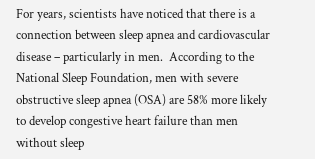For years, scientists have noticed that there is a connection between sleep apnea and cardiovascular disease – particularly in men.  According to the National Sleep Foundation, men with severe obstructive sleep apnea (OSA) are 58% more likely to develop congestive heart failure than men without sleep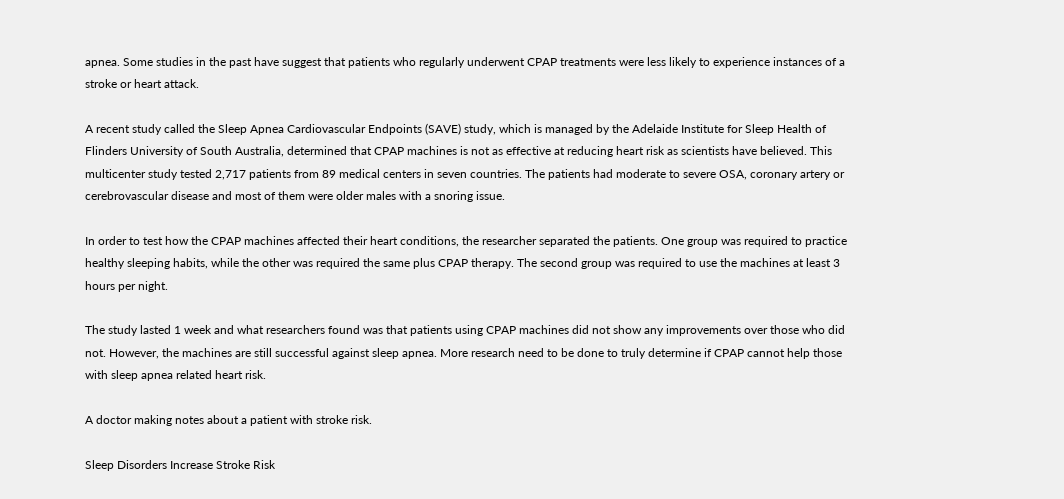apnea. Some studies in the past have suggest that patients who regularly underwent CPAP treatments were less likely to experience instances of a stroke or heart attack.

A recent study called the Sleep Apnea Cardiovascular Endpoints (SAVE) study, which is managed by the Adelaide Institute for Sleep Health of Flinders University of South Australia, determined that CPAP machines is not as effective at reducing heart risk as scientists have believed. This multicenter study tested 2,717 patients from 89 medical centers in seven countries. The patients had moderate to severe OSA, coronary artery or cerebrovascular disease and most of them were older males with a snoring issue.

In order to test how the CPAP machines affected their heart conditions, the researcher separated the patients. One group was required to practice healthy sleeping habits, while the other was required the same plus CPAP therapy. The second group was required to use the machines at least 3 hours per night.

The study lasted 1 week and what researchers found was that patients using CPAP machines did not show any improvements over those who did not. However, the machines are still successful against sleep apnea. More research need to be done to truly determine if CPAP cannot help those with sleep apnea related heart risk.

A doctor making notes about a patient with stroke risk.

Sleep Disorders Increase Stroke Risk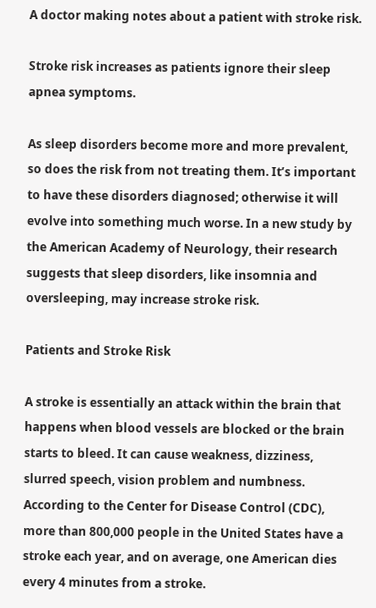A doctor making notes about a patient with stroke risk.

Stroke risk increases as patients ignore their sleep apnea symptoms.

As sleep disorders become more and more prevalent, so does the risk from not treating them. It’s important to have these disorders diagnosed; otherwise it will evolve into something much worse. In a new study by the American Academy of Neurology, their research suggests that sleep disorders, like insomnia and oversleeping, may increase stroke risk.

Patients and Stroke Risk

A stroke is essentially an attack within the brain that happens when blood vessels are blocked or the brain starts to bleed. It can cause weakness, dizziness, slurred speech, vision problem and numbness. According to the Center for Disease Control (CDC), more than 800,000 people in the United States have a stroke each year, and on average, one American dies every 4 minutes from a stroke.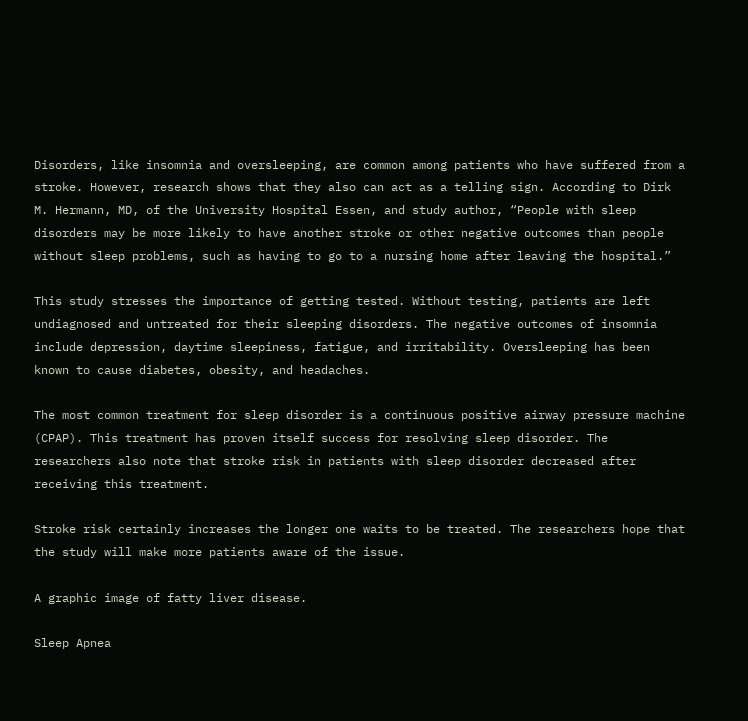Disorders, like insomnia and oversleeping, are common among patients who have suffered from a stroke. However, research shows that they also can act as a telling sign. According to Dirk M. Hermann, MD, of the University Hospital Essen, and study author, “People with sleep disorders may be more likely to have another stroke or other negative outcomes than people without sleep problems, such as having to go to a nursing home after leaving the hospital.”

This study stresses the importance of getting tested. Without testing, patients are left undiagnosed and untreated for their sleeping disorders. The negative outcomes of insomnia include depression, daytime sleepiness, fatigue, and irritability. Oversleeping has been known to cause diabetes, obesity, and headaches.

The most common treatment for sleep disorder is a continuous positive airway pressure machine (CPAP). This treatment has proven itself success for resolving sleep disorder. The researchers also note that stroke risk in patients with sleep disorder decreased after receiving this treatment.

Stroke risk certainly increases the longer one waits to be treated. The researchers hope that the study will make more patients aware of the issue.

A graphic image of fatty liver disease.

Sleep Apnea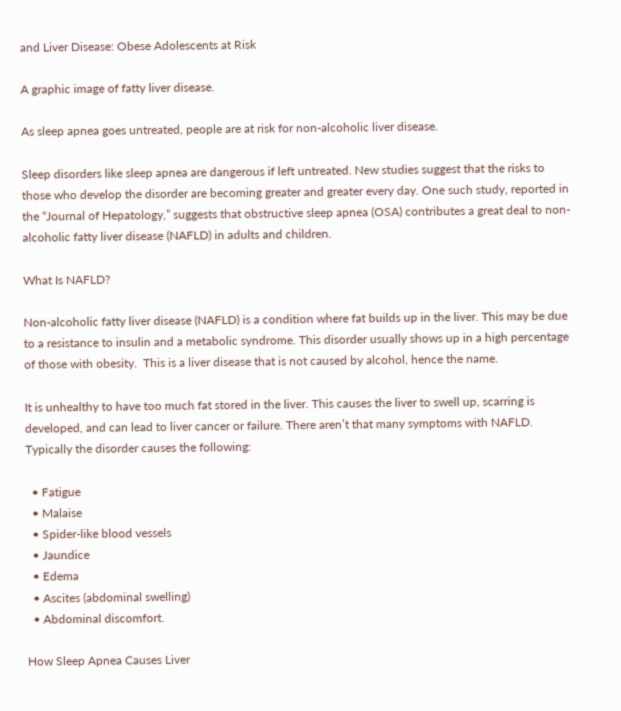and Liver Disease: Obese Adolescents at Risk

A graphic image of fatty liver disease.

As sleep apnea goes untreated, people are at risk for non-alcoholic liver disease.

Sleep disorders like sleep apnea are dangerous if left untreated. New studies suggest that the risks to those who develop the disorder are becoming greater and greater every day. One such study, reported in the “Journal of Hepatology,” suggests that obstructive sleep apnea (OSA) contributes a great deal to non-alcoholic fatty liver disease (NAFLD) in adults and children.

What Is NAFLD?

Non-alcoholic fatty liver disease (NAFLD) is a condition where fat builds up in the liver. This may be due to a resistance to insulin and a metabolic syndrome. This disorder usually shows up in a high percentage of those with obesity.  This is a liver disease that is not caused by alcohol, hence the name.

It is unhealthy to have too much fat stored in the liver. This causes the liver to swell up, scarring is developed, and can lead to liver cancer or failure. There aren’t that many symptoms with NAFLD. Typically the disorder causes the following:

  • Fatigue
  • Malaise
  • Spider-like blood vessels
  • Jaundice
  • Edema
  • Ascites (abdominal swelling)
  • Abdominal discomfort.

How Sleep Apnea Causes Liver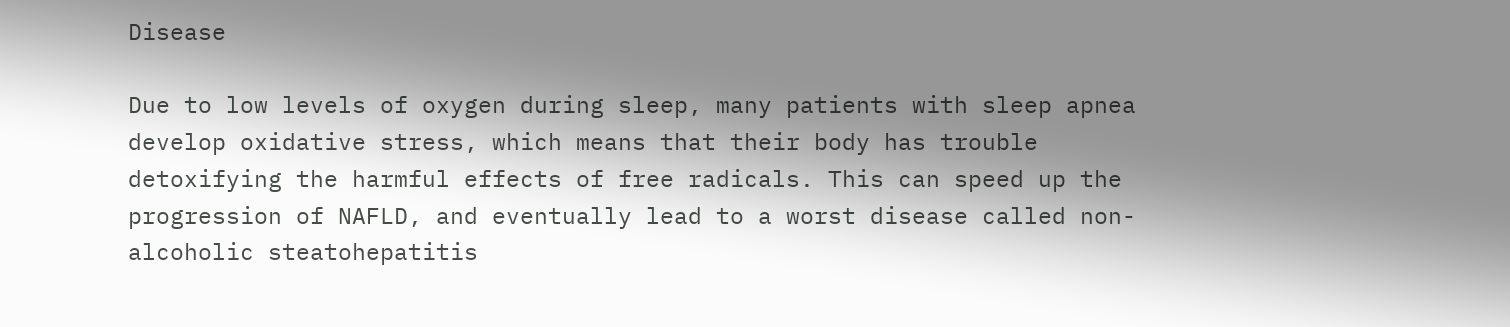Disease

Due to low levels of oxygen during sleep, many patients with sleep apnea develop oxidative stress, which means that their body has trouble detoxifying the harmful effects of free radicals. This can speed up the progression of NAFLD, and eventually lead to a worst disease called non-alcoholic steatohepatitis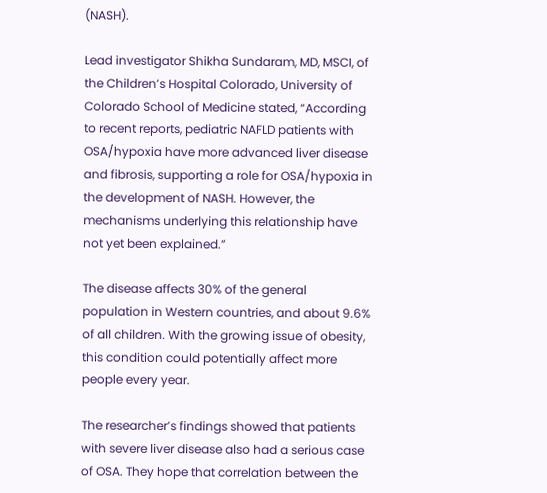(NASH).

Lead investigator Shikha Sundaram, MD, MSCI, of the Children’s Hospital Colorado, University of Colorado School of Medicine stated, “According to recent reports, pediatric NAFLD patients with OSA/hypoxia have more advanced liver disease and fibrosis, supporting a role for OSA/hypoxia in the development of NASH. However, the mechanisms underlying this relationship have not yet been explained.”

The disease affects 30% of the general population in Western countries, and about 9.6% of all children. With the growing issue of obesity, this condition could potentially affect more people every year.

The researcher’s findings showed that patients with severe liver disease also had a serious case of OSA. They hope that correlation between the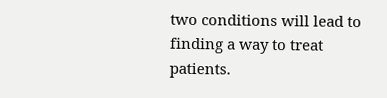two conditions will lead to finding a way to treat patients.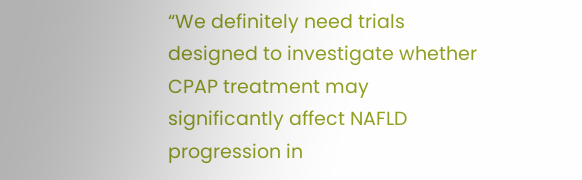“We definitely need trials designed to investigate whether CPAP treatment may significantly affect NAFLD progression in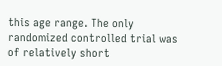this age range. The only randomized controlled trial was of relatively short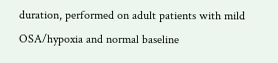duration, performed on adult patients with mild OSA/hypoxia and normal baseline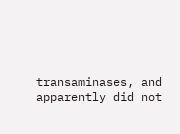transaminases, and apparently did not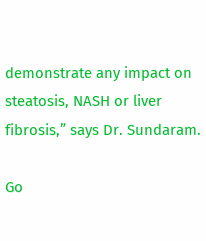demonstrate any impact on steatosis, NASH or liver fibrosis,” says Dr. Sundaram.

Go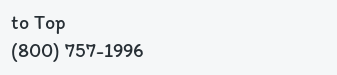to Top
(800) 757-1996